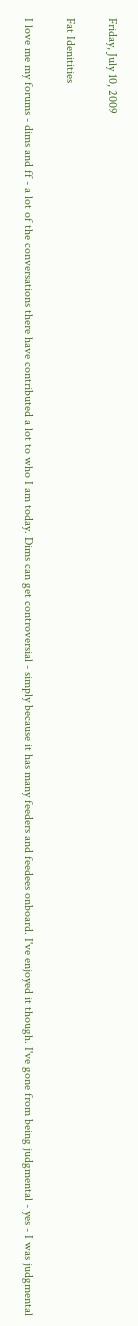Friday, July 10, 2009

Fat Idenitities

I love me my forums - dims and ff - a lot of the conversations there have contributed a lot to who I am today. Dims can get controversial - simply because it has many feeders and feedees onboard. I've enjoyed it though. I've gone from being judgmental - yes - I was judgmental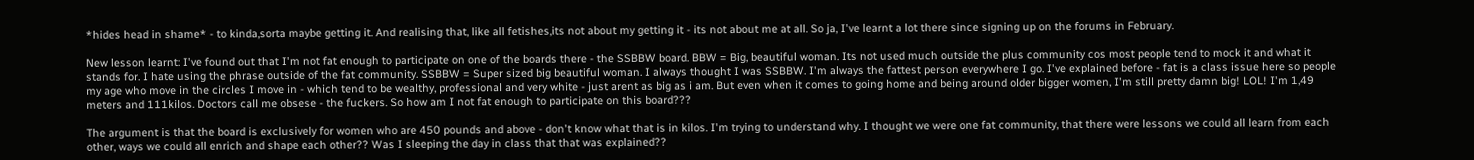*hides head in shame* - to kinda,sorta maybe getting it. And realising that, like all fetishes,its not about my getting it - its not about me at all. So ja, I've learnt a lot there since signing up on the forums in February.

New lesson learnt: I've found out that I'm not fat enough to participate on one of the boards there - the SSBBW board. BBW = Big, beautiful woman. Its not used much outside the plus community cos most people tend to mock it and what it stands for. I hate using the phrase outside of the fat community. SSBBW = Super sized big beautiful woman. I always thought I was SSBBW. I'm always the fattest person everywhere I go. I've explained before - fat is a class issue here so people my age who move in the circles I move in - which tend to be wealthy, professional and very white - just arent as big as i am. But even when it comes to going home and being around older bigger women, I'm still pretty damn big! LOL! I'm 1,49 meters and 111kilos. Doctors call me obsese - the fuckers. So how am I not fat enough to participate on this board???

The argument is that the board is exclusively for women who are 450 pounds and above - don't know what that is in kilos. I'm trying to understand why. I thought we were one fat community, that there were lessons we could all learn from each other, ways we could all enrich and shape each other?? Was I sleeping the day in class that that was explained??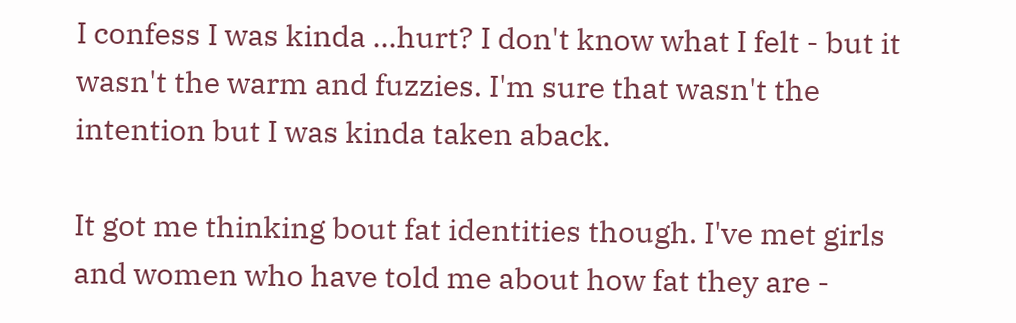I confess I was kinda ...hurt? I don't know what I felt - but it wasn't the warm and fuzzies. I'm sure that wasn't the intention but I was kinda taken aback.

It got me thinking bout fat identities though. I've met girls and women who have told me about how fat they are -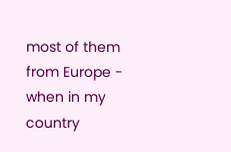most of them from Europe - when in my country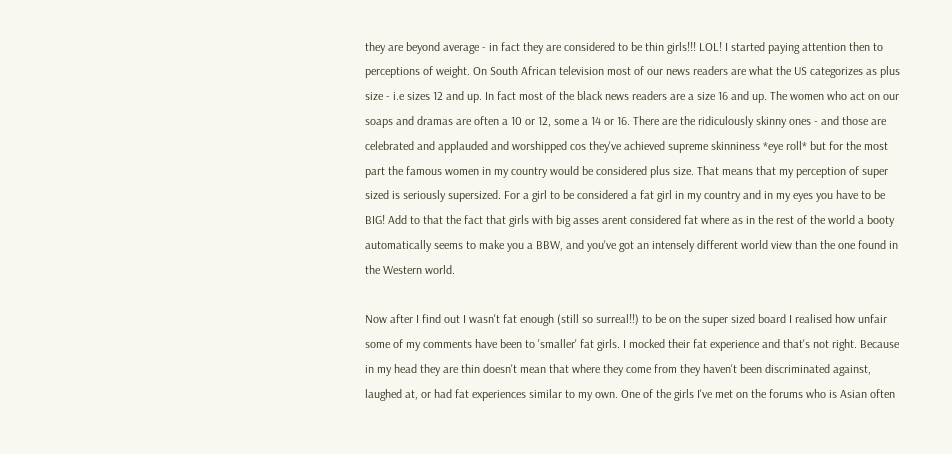they are beyond average - in fact they are considered to be thin girls!!! LOL! I started paying attention then to perceptions of weight. On South African television most of our news readers are what the US categorizes as plus size - i.e sizes 12 and up. In fact most of the black news readers are a size 16 and up. The women who act on our soaps and dramas are often a 10 or 12, some a 14 or 16. There are the ridiculously skinny ones - and those are celebrated and applauded and worshipped cos they've achieved supreme skinniness *eye roll* but for the most part the famous women in my country would be considered plus size. That means that my perception of super sized is seriously supersized. For a girl to be considered a fat girl in my country and in my eyes you have to be BIG! Add to that the fact that girls with big asses arent considered fat where as in the rest of the world a booty automatically seems to make you a BBW, and you've got an intensely different world view than the one found in the Western world.

Now after I find out I wasn't fat enough (still so surreal!!) to be on the super sized board I realised how unfair some of my comments have been to 'smaller' fat girls. I mocked their fat experience and that's not right. Because in my head they are thin doesn't mean that where they come from they haven't been discriminated against, laughed at, or had fat experiences similar to my own. One of the girls I've met on the forums who is Asian often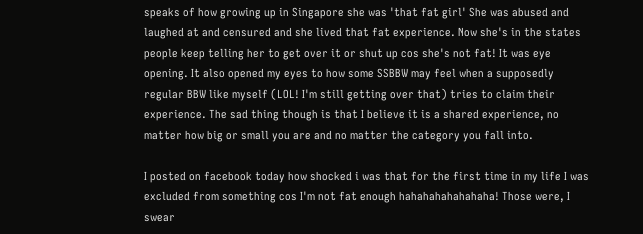speaks of how growing up in Singapore she was 'that fat girl' She was abused and laughed at and censured and she lived that fat experience. Now she's in the states people keep telling her to get over it or shut up cos she's not fat! It was eye opening. It also opened my eyes to how some SSBBW may feel when a supposedly regular BBW like myself (LOL! I'm still getting over that) tries to claim their experience. The sad thing though is that I believe it is a shared experience, no matter how big or small you are and no matter the category you fall into.

I posted on facebook today how shocked i was that for the first time in my life I was excluded from something cos I'm not fat enough hahahahahahahaha! Those were, I swear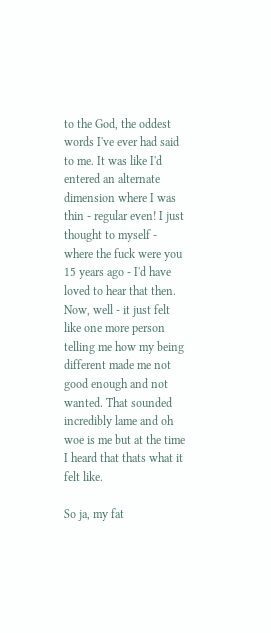to the God, the oddest words I've ever had said to me. It was like I'd entered an alternate dimension where I was thin - regular even! I just thought to myself - where the fuck were you 15 years ago - I'd have loved to hear that then. Now, well - it just felt like one more person telling me how my being different made me not good enough and not wanted. That sounded incredibly lame and oh woe is me but at the time I heard that thats what it felt like.

So ja, my fat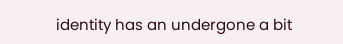identity has an undergone a bit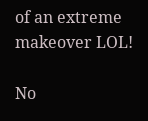of an extreme makeover LOL!

No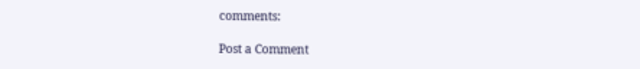comments:

Post a Comment